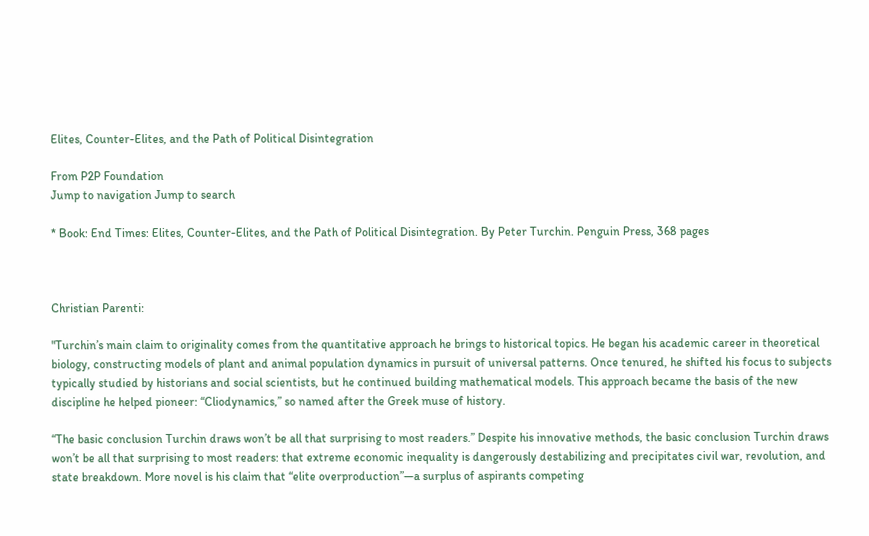Elites, Counter-Elites, and the Path of Political Disintegration

From P2P Foundation
Jump to navigation Jump to search

* Book: End Times: Elites, Counter-Elites, and the Path of Political Disintegration. By Peter Turchin. Penguin Press, 368 pages



Christian Parenti:

"Turchin’s main claim to originality comes from the quantitative approach he brings to historical topics. He began his academic career in theoretical biology, constructing models of plant and animal population dynamics in pursuit of universal patterns. Once tenured, he shifted his focus to subjects typically studied by historians and social scientists, but he continued building mathematical models. This approach became the basis of the new discipline he helped pioneer: “Cliodynamics,” so named after the Greek muse of history.

“The basic conclusion Turchin draws won’t be all that surprising to most readers.” Despite his innovative methods, the basic conclusion Turchin draws won’t be all that surprising to most readers: that extreme economic inequality is dangerously destabilizing and precipitates civil war, revolution, and state breakdown. More novel is his claim that “elite overproduction”—a surplus of aspirants competing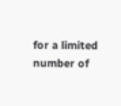for a limited number of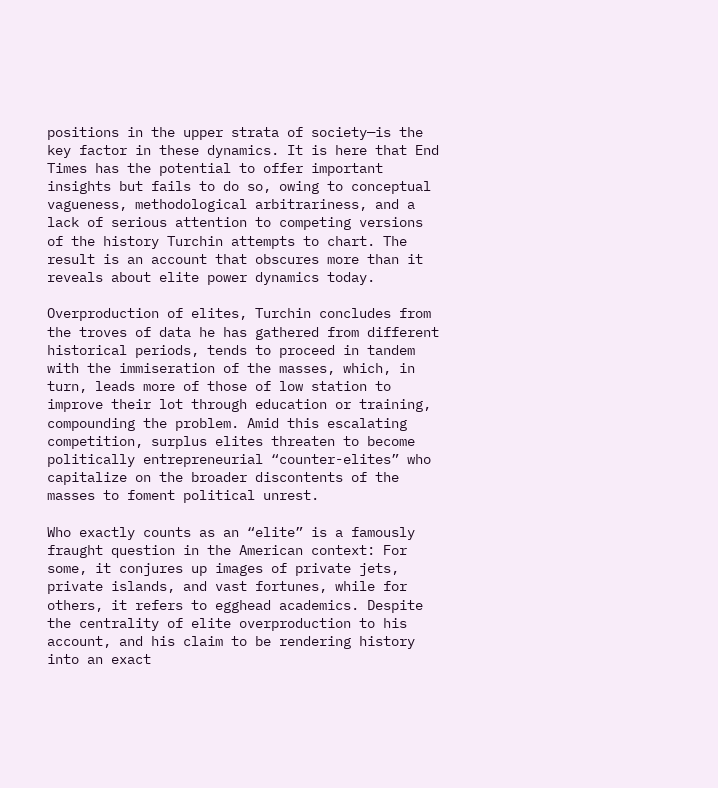positions in the upper strata of society—is the key factor in these dynamics. It is here that End Times has the potential to offer important insights but fails to do so, owing to conceptual vagueness, methodological arbitrariness, and a lack of serious attention to competing versions of the history Turchin attempts to chart. The result is an account that obscures more than it reveals about elite power dynamics today.

Overproduction of elites, Turchin concludes from the troves of data he has gathered from different historical periods, tends to proceed in tandem with the immiseration of the masses, which, in turn, leads more of those of low station to improve their lot through education or training, compounding the problem. Amid this escalating competition, surplus elites threaten to become politically entrepreneurial “counter-elites” who capitalize on the broader discontents of the masses to foment political unrest.

Who exactly counts as an “elite” is a famously fraught question in the American context: For some, it conjures up images of private jets, private islands, and vast fortunes, while for others, it refers to egghead academics. Despite the centrality of elite overproduction to his account, and his claim to be rendering history into an exact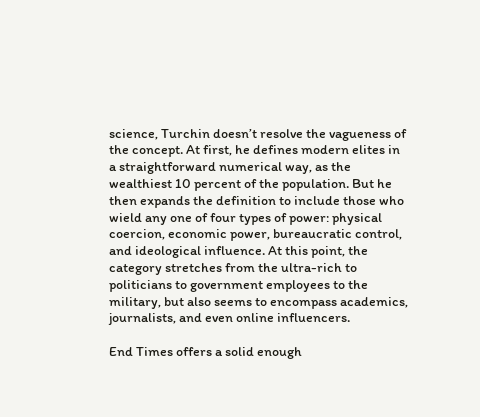science, Turchin doesn’t resolve the vagueness of the concept. At first, he defines modern elites in a straightforward numerical way, as the wealthiest 10 percent of the population. But he then expands the definition to include those who wield any one of four types of power: physical coercion, economic power, bureaucratic control, and ideological influence. At this point, the category stretches from the ultra-rich to politicians to government employees to the military, but also seems to encompass academics, journalists, and even online influencers.

End Times offers a solid enough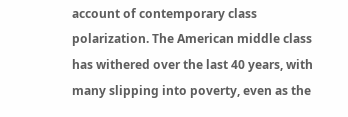account of contemporary class polarization. The American middle class has withered over the last 40 years, with many slipping into poverty, even as the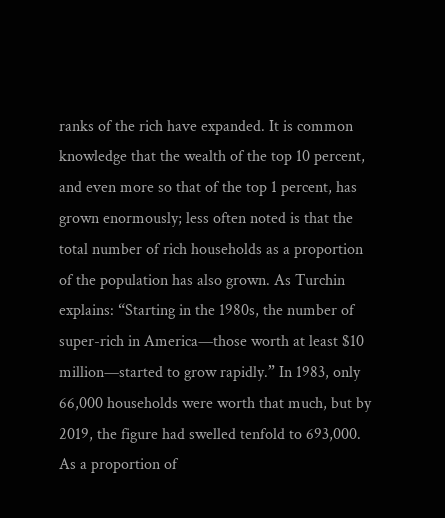ranks of the rich have expanded. It is common knowledge that the wealth of the top 10 percent, and even more so that of the top 1 percent, has grown enormously; less often noted is that the total number of rich households as a proportion of the population has also grown. As Turchin explains: “Starting in the 1980s, the number of super-rich in America—those worth at least $10 million—started to grow rapidly.” In 1983, only 66,000 households were worth that much, but by 2019, the figure had swelled tenfold to 693,000. As a proportion of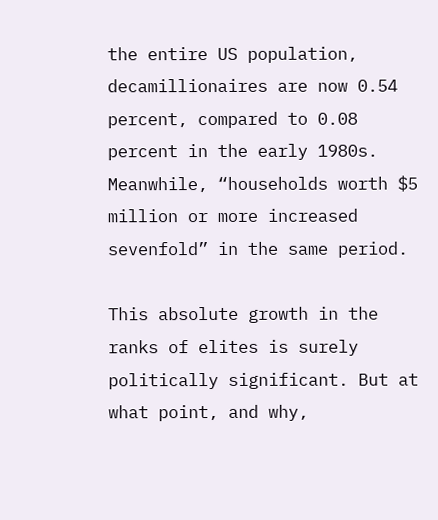the entire US population, decamillionaires are now 0.54 percent, compared to 0.08 percent in the early 1980s. Meanwhile, “households worth $5 million or more increased sevenfold” in the same period.

This absolute growth in the ranks of elites is surely politically significant. But at what point, and why,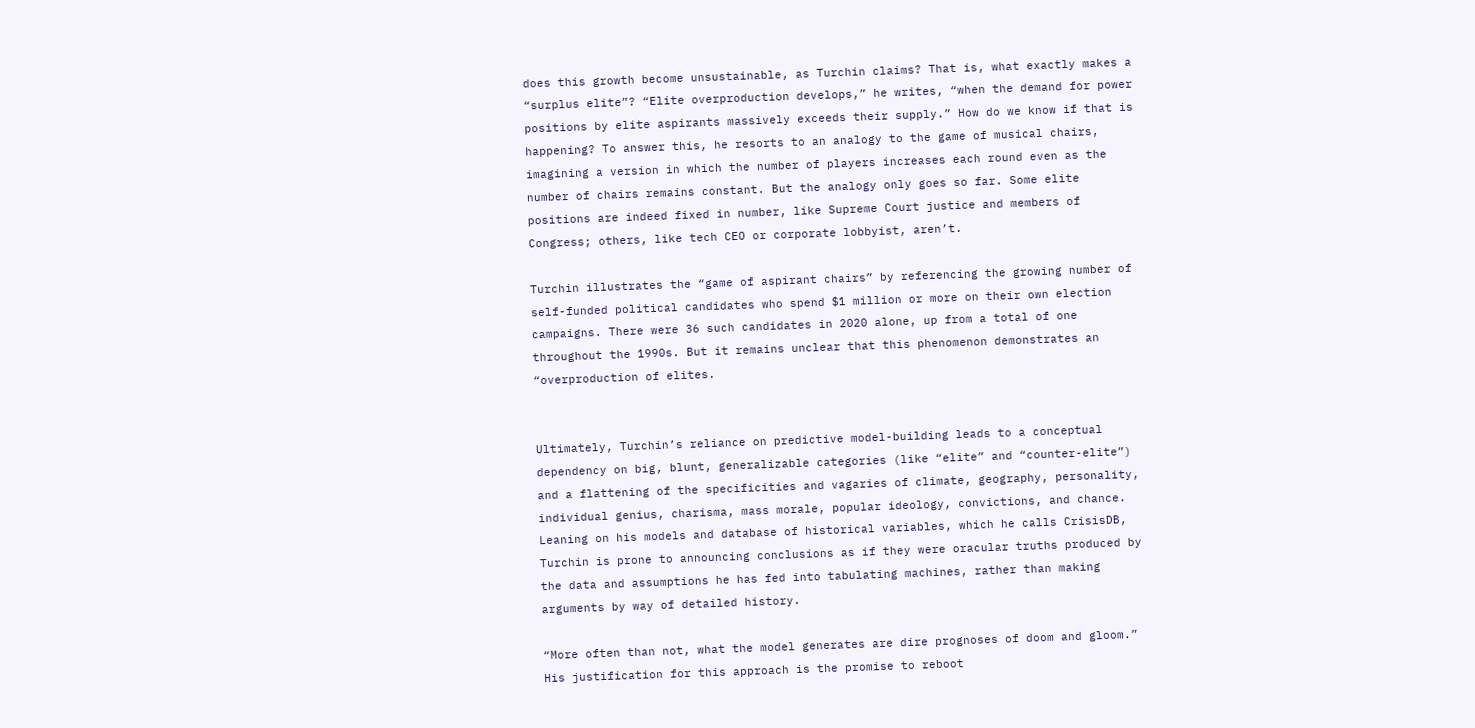does this growth become unsustainable, as Turchin claims? That is, what exactly makes a “surplus elite”? “Elite overproduction develops,” he writes, “when the demand for power positions by elite aspirants massively exceeds their supply.” How do we know if that is happening? To answer this, he resorts to an analogy to the game of musical chairs, imagining a version in which the number of players increases each round even as the number of chairs remains constant. But the analogy only goes so far. Some elite positions are indeed fixed in number, like Supreme Court justice and members of Congress; others, like tech CEO or corporate lobbyist, aren’t.

Turchin illustrates the “game of aspirant chairs” by referencing the growing number of self-funded political candidates who spend $1 million or more on their own election campaigns. There were 36 such candidates in 2020 alone, up from a total of one throughout the 1990s. But it remains unclear that this phenomenon demonstrates an “overproduction of elites.


Ultimately, Turchin’s reliance on predictive model-building leads to a conceptual dependency on big, blunt, generalizable categories (like “elite” and “counter-elite”) and a flattening of the specificities and vagaries of climate, geography, personality, individual genius, charisma, mass morale, popular ideology, convictions, and chance. Leaning on his models and database of historical variables, which he calls CrisisDB, Turchin is prone to announcing conclusions as if they were oracular truths produced by the data and assumptions he has fed into tabulating machines, rather than making arguments by way of detailed history.

“More often than not, what the model generates are dire prognoses of doom and gloom.” His justification for this approach is the promise to reboot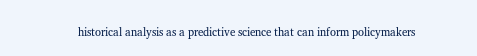historical analysis as a predictive science that can inform policymakers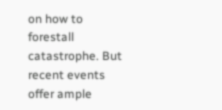on how to forestall catastrophe. But recent events offer ample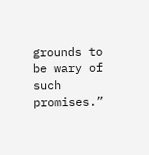grounds to be wary of such promises.”